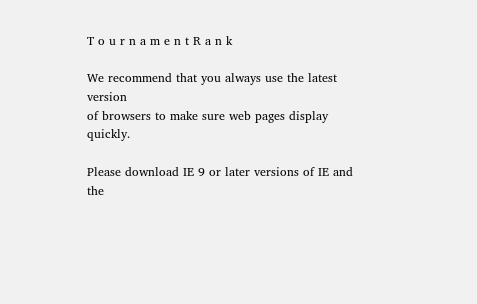T o u r n a m e n t R a n k

We recommend that you always use the latest version
of browsers to make sure web pages display quickly.

Please download IE 9 or later versions of IE and
the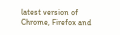latest version of Chrome, Firefox and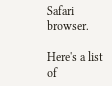Safari browser.

Here's a list of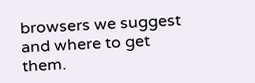browsers we suggest and where to get them.